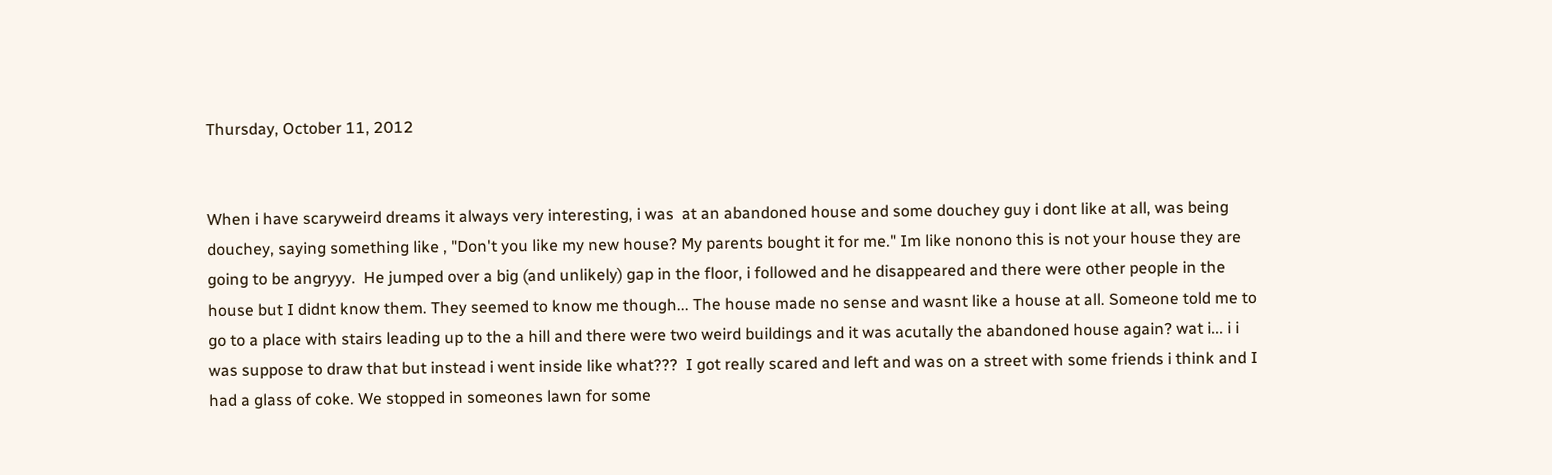Thursday, October 11, 2012


When i have scaryweird dreams it always very interesting, i was  at an abandoned house and some douchey guy i dont like at all, was being douchey, saying something like , "Don't you like my new house? My parents bought it for me." Im like nonono this is not your house they are going to be angryyy.  He jumped over a big (and unlikely) gap in the floor, i followed and he disappeared and there were other people in the house but I didnt know them. They seemed to know me though... The house made no sense and wasnt like a house at all. Someone told me to go to a place with stairs leading up to the a hill and there were two weird buildings and it was acutally the abandoned house again? wat i... i i was suppose to draw that but instead i went inside like what???  I got really scared and left and was on a street with some friends i think and I had a glass of coke. We stopped in someones lawn for some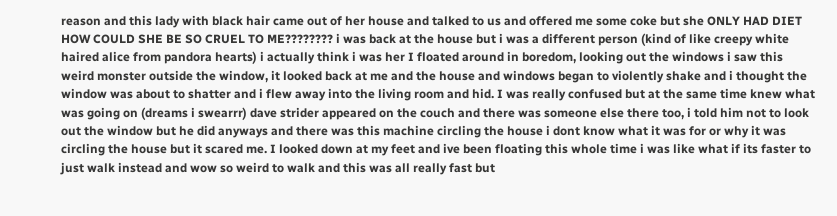reason and this lady with black hair came out of her house and talked to us and offered me some coke but she ONLY HAD DIET HOW COULD SHE BE SO CRUEL TO ME???????? i was back at the house but i was a different person (kind of like creepy white haired alice from pandora hearts) i actually think i was her I floated around in boredom, looking out the windows i saw this weird monster outside the window, it looked back at me and the house and windows began to violently shake and i thought the window was about to shatter and i flew away into the living room and hid. I was really confused but at the same time knew what was going on (dreams i swearrr) dave strider appeared on the couch and there was someone else there too, i told him not to look out the window but he did anyways and there was this machine circling the house i dont know what it was for or why it was circling the house but it scared me. I looked down at my feet and ive been floating this whole time i was like what if its faster to just walk instead and wow so weird to walk and this was all really fast but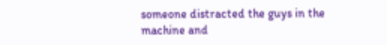someone distracted the guys in the machine and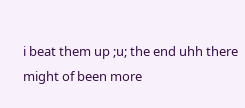i beat them up ;u; the end uhh there might of been more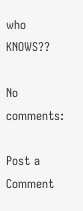who KNOWS??

No comments:

Post a Comment